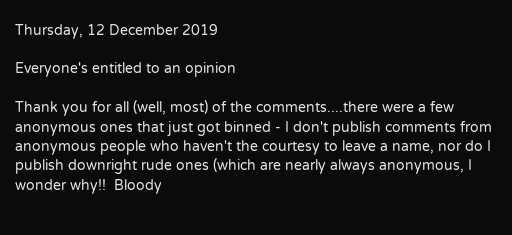Thursday, 12 December 2019

Everyone's entitled to an opinion

Thank you for all (well, most) of the comments....there were a few anonymous ones that just got binned - I don't publish comments from anonymous people who haven't the courtesy to leave a name, nor do I publish downright rude ones (which are nearly always anonymous, I wonder why!!  Bloody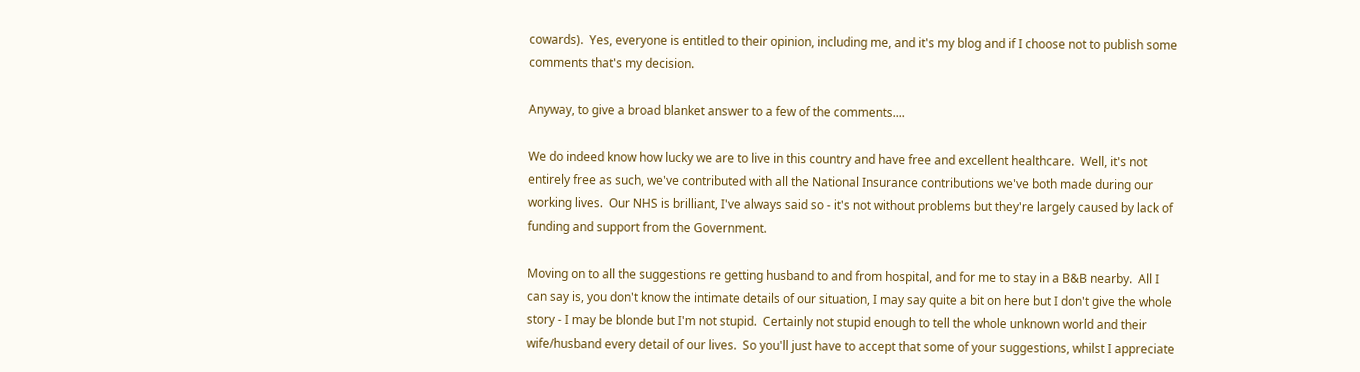cowards).  Yes, everyone is entitled to their opinion, including me, and it's my blog and if I choose not to publish some comments that's my decision.

Anyway, to give a broad blanket answer to a few of the comments....

We do indeed know how lucky we are to live in this country and have free and excellent healthcare.  Well, it's not entirely free as such, we've contributed with all the National Insurance contributions we've both made during our working lives.  Our NHS is brilliant, I've always said so - it's not without problems but they're largely caused by lack of funding and support from the Government.

Moving on to all the suggestions re getting husband to and from hospital, and for me to stay in a B&B nearby.  All I can say is, you don't know the intimate details of our situation, I may say quite a bit on here but I don't give the whole story - I may be blonde but I'm not stupid.  Certainly not stupid enough to tell the whole unknown world and their wife/husband every detail of our lives.  So you'll just have to accept that some of your suggestions, whilst I appreciate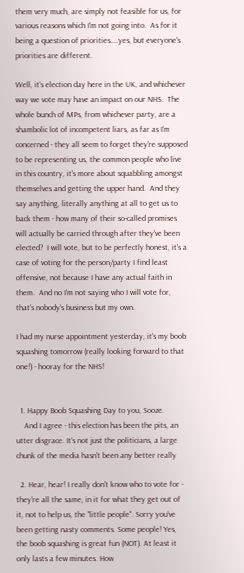them very much, are simply not feasible for us, for various reasons which I'm not going into.  As for it being a question of priorities....yes, but everyone's priorities are different.

Well, it's election day here in the UK, and whichever way we vote may have an impact on our NHS.  The whole bunch of MPs, from whichever party, are a shambolic lot of incompetent liars, as far as I'm concerned - they all seem to forget they're supposed to be representing us, the common people who live in this country, it's more about squabbling amongst themselves and getting the upper hand.  And they say anything, literally anything at all to get us to back them - how many of their so-called promises will actually be carried through after they've been elected?  I will vote, but to be perfectly honest, it's a case of voting for the person/party I find least offensive, not because I have any actual faith in them.  And no I'm not saying who I will vote for, that's nobody's business but my own.

I had my nurse appointment yesterday, it's my boob squashing tomorrow (really looking forward to that one!) - hooray for the NHS!


  1. Happy Boob Squashing Day to you, Sooze.
    And I agree - this election has been the pits, an utter disgrace. It's not just the politicians, a large chunk of the media hasn't been any better really

  2. Hear, hear! I really don't know who to vote for - they're all the same, in it for what they get out of it, not to help us, the "little people". Sorry you've been getting nasty comments. Some people! Yes, the boob squashing is great fun (NOT). At least it only lasts a few minutes. How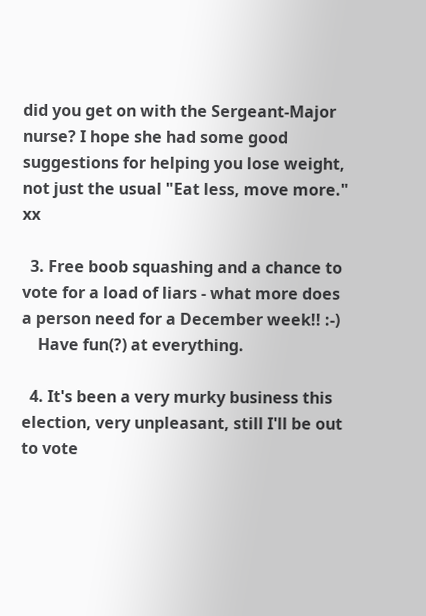did you get on with the Sergeant-Major nurse? I hope she had some good suggestions for helping you lose weight, not just the usual "Eat less, move more." xx

  3. Free boob squashing and a chance to vote for a load of liars - what more does a person need for a December week!! :-)
    Have fun(?) at everything.

  4. It's been a very murky business this election, very unpleasant, still I'll be out to vote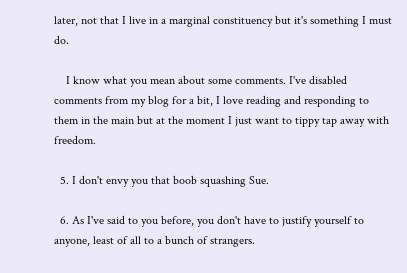later, not that I live in a marginal constituency but it's something I must do.

    I know what you mean about some comments. I've disabled comments from my blog for a bit, I love reading and responding to them in the main but at the moment I just want to tippy tap away with freedom.

  5. I don't envy you that boob squashing Sue.

  6. As I've said to you before, you don't have to justify yourself to anyone, least of all to a bunch of strangers.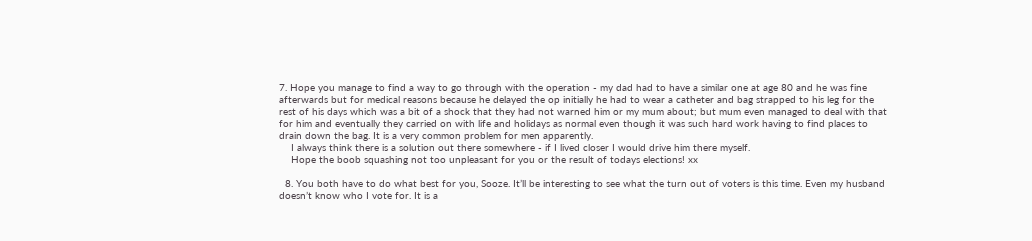7. Hope you manage to find a way to go through with the operation - my dad had to have a similar one at age 80 and he was fine afterwards but for medical reasons because he delayed the op initially he had to wear a catheter and bag strapped to his leg for the rest of his days which was a bit of a shock that they had not warned him or my mum about; but mum even managed to deal with that for him and eventually they carried on with life and holidays as normal even though it was such hard work having to find places to drain down the bag. It is a very common problem for men apparently.
    I always think there is a solution out there somewhere - if I lived closer I would drive him there myself.
    Hope the boob squashing not too unpleasant for you or the result of todays elections! xx

  8. You both have to do what best for you, Sooze. It’ll be interesting to see what the turn out of voters is this time. Even my husband doesn’t know who I vote for. It is a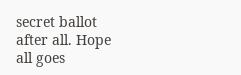secret ballot after all. Hope all goes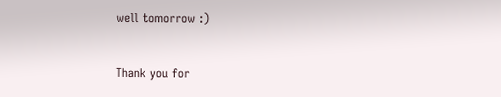well tomorrow :)


Thank you for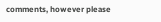comments, however please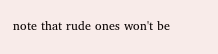note that rude ones won't be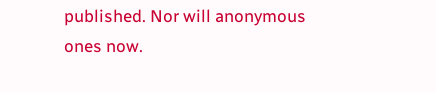published. Nor will anonymous ones now.